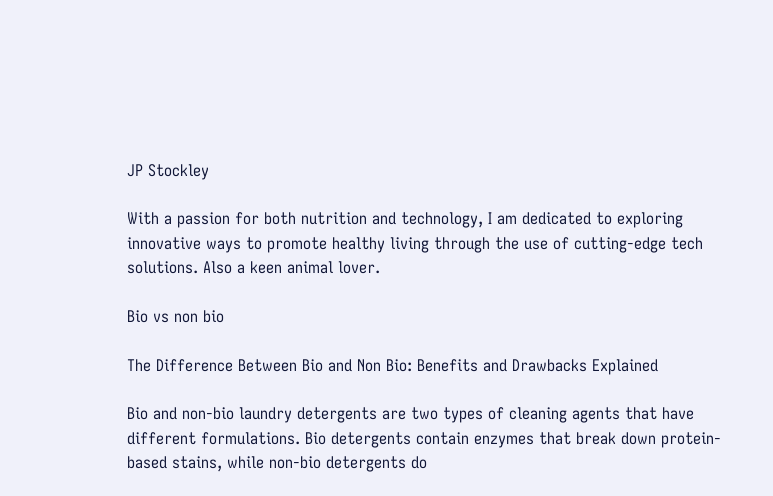JP Stockley

With a passion for both nutrition and technology, I am dedicated to exploring innovative ways to promote healthy living through the use of cutting-edge tech solutions. Also a keen animal lover.

Bio vs non bio

The Difference Between Bio and Non Bio: Benefits and Drawbacks Explained

Bio and non-bio laundry detergents are two types of cleaning agents that have different formulations. Bio detergents contain enzymes that break down protein-based stains, while non-bio detergents do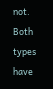not. Both types have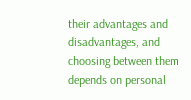their advantages and disadvantages, and choosing between them depends on personal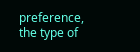preference, the type of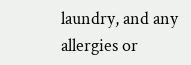laundry, and any allergies or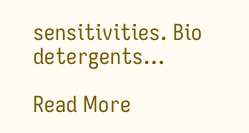sensitivities. Bio detergents…

Read More